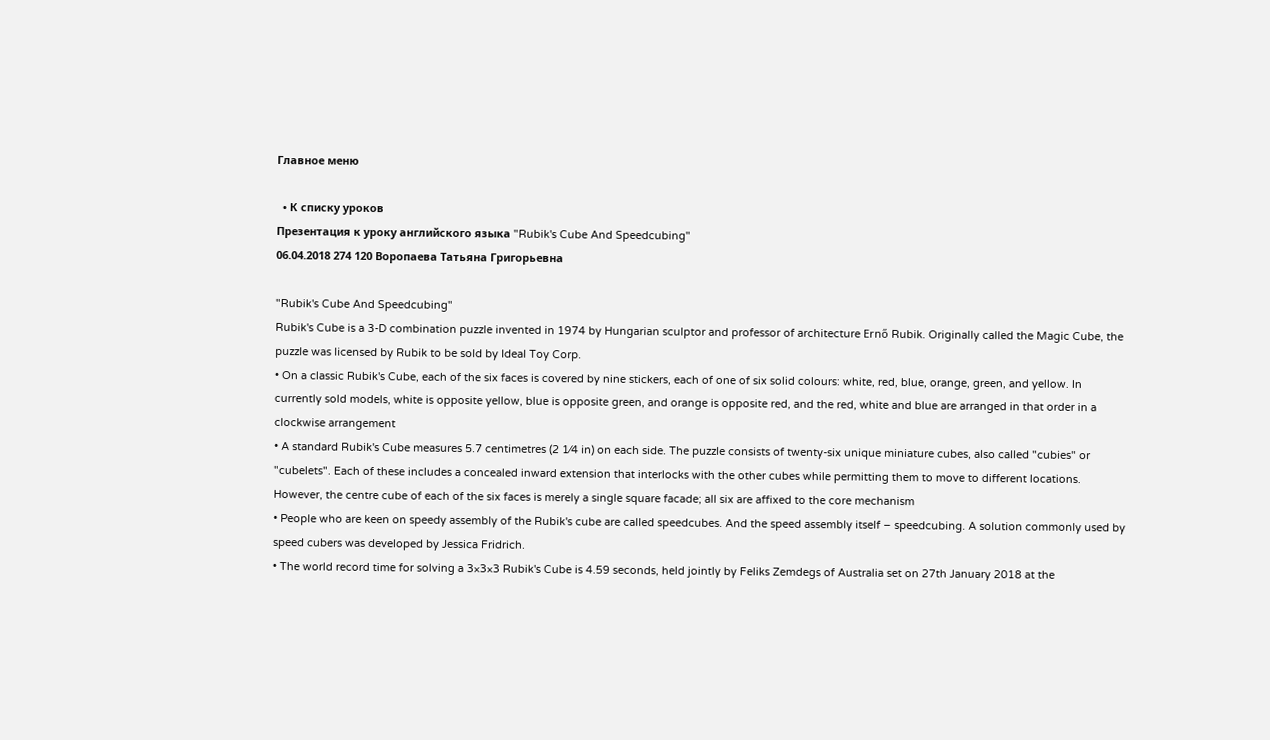Главное меню

  • К списку уроков
Презентация к уроку английского языка "Rubik's Cube And Speedcubing"
06.04.2018 274 120 Воропаева Татьяна Григорьевна

"Rubik's Cube And Speedcubing"
Rubik's Cube is a 3-D combination puzzle invented in 1974 by Hungarian sculptor and professor of architecture Ernő Rubik. Originally called the Magic Cube, the puzzle was licensed by Rubik to be sold by Ideal Toy Corp.
• On a classic Rubik's Cube, each of the six faces is covered by nine stickers, each of one of six solid colours: white, red, blue, orange, green, and yellow. In currently sold models, white is opposite yellow, blue is opposite green, and orange is opposite red, and the red, white and blue are arranged in that order in a clockwise arrangement
• A standard Rubik's Cube measures 5.7 centimetres (2 1⁄4 in) on each side. The puzzle consists of twenty-six unique miniature cubes, also called "cubies" or "cubelets". Each of these includes a concealed inward extension that interlocks with the other cubes while permitting them to move to different locations. However, the centre cube of each of the six faces is merely a single square facade; all six are affixed to the core mechanism
• People who are keen on speedy assembly of the Rubik's cube are called speedcubes. And the speed assembly itself – speedcubing. A solution commonly used by speed cubers was developed by Jessica Fridrich.
• The world record time for solving a 3×3×3 Rubik's Cube is 4.59 seconds, held jointly by Feliks Zemdegs of Australia set on 27th January 2018 at the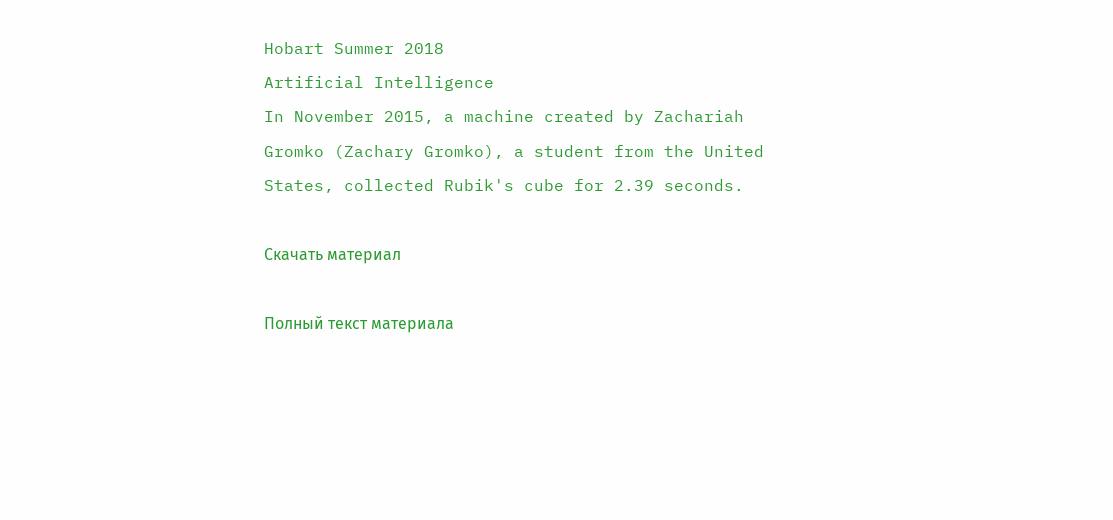Hobart Summer 2018
Artificial Intelligence
In November 2015, a machine created by Zachariah Gromko (Zachary Gromko), a student from the United States, collected Rubik's cube for 2.39 seconds.

Скачать материал

Полный текст материала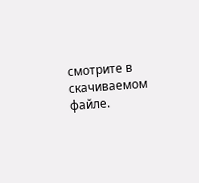смотрите в скачиваемом файле.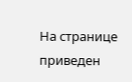На странице приведен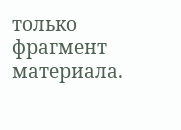только фрагмент материала.